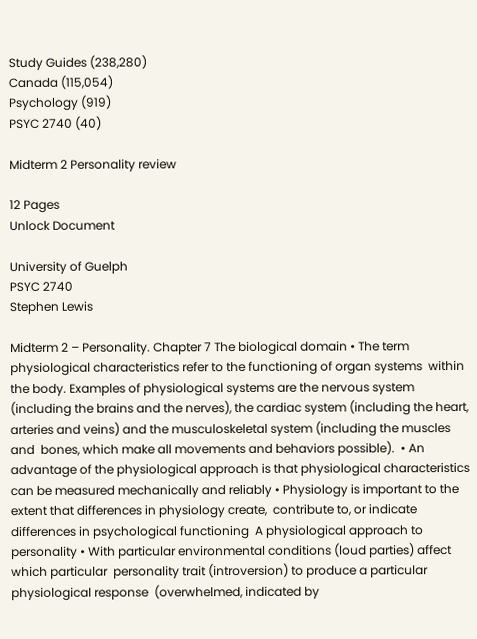Study Guides (238,280)
Canada (115,054)
Psychology (919)
PSYC 2740 (40)

Midterm 2 Personality review

12 Pages
Unlock Document

University of Guelph
PSYC 2740
Stephen Lewis

Midterm 2 – Personality. Chapter 7 The biological domain • The term physiological characteristics refer to the functioning of organ systems  within the body. Examples of physiological systems are the nervous system  (including the brains and the nerves), the cardiac system (including the heart,  arteries and veins) and the musculoskeletal system (including the muscles and  bones, which make all movements and behaviors possible).  • An advantage of the physiological approach is that physiological characteristics  can be measured mechanically and reliably • Physiology is important to the extent that differences in physiology create,  contribute to, or indicate differences in psychological functioning  A physiological approach to personality • With particular environmental conditions (loud parties) affect which particular  personality trait (introversion) to produce a particular physiological response  (overwhelmed, indicated by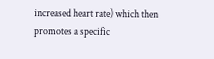increased heart rate) which then promotes a specific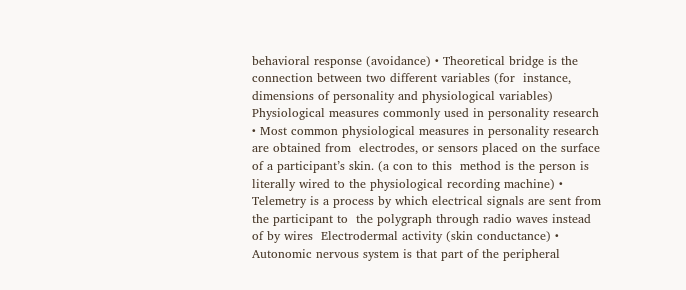behavioral response (avoidance) • Theoretical bridge is the connection between two different variables (for  instance, dimensions of personality and physiological variables) Physiological measures commonly used in personality research • Most common physiological measures in personality research are obtained from  electrodes, or sensors placed on the surface of a participant’s skin. (a con to this  method is the person is literally wired to the physiological recording machine) • Telemetry is a process by which electrical signals are sent from the participant to  the polygraph through radio waves instead of by wires  Electrodermal activity (skin conductance) • Autonomic nervous system is that part of the peripheral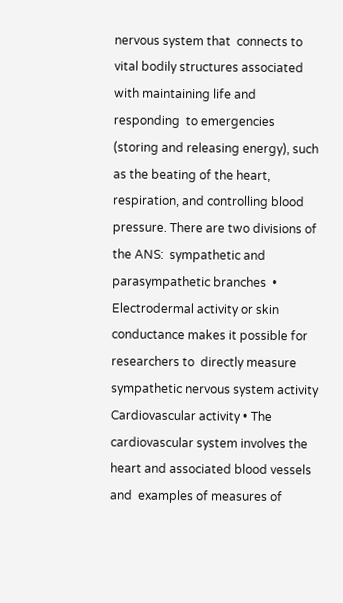nervous system that  connects to vital bodily structures associated with maintaining life and responding  to emergencies (storing and releasing energy), such as the beating of the heart,  respiration, and controlling blood pressure. There are two divisions of the ANS:  sympathetic and parasympathetic branches  • Electrodermal activity or skin conductance makes it possible for researchers to  directly measure sympathetic nervous system activity Cardiovascular activity • The cardiovascular system involves the heart and associated blood vessels and  examples of measures of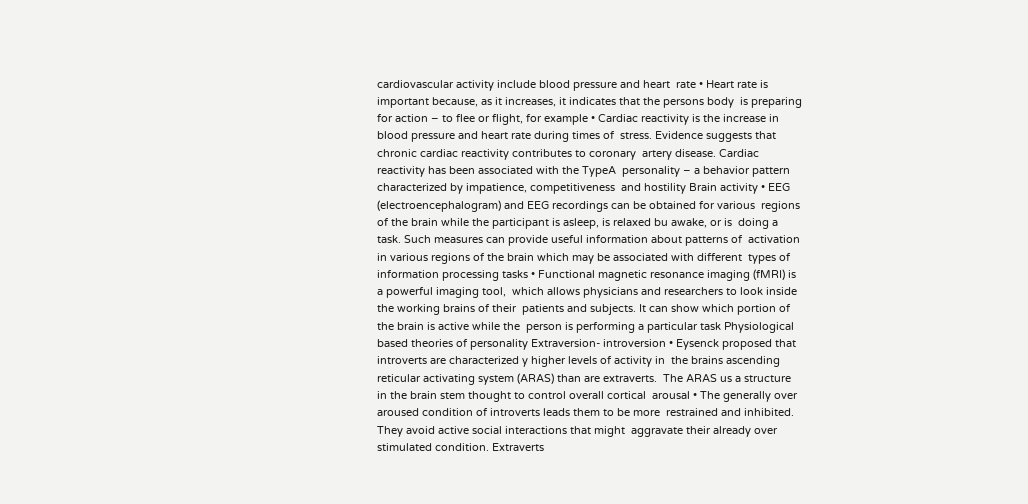cardiovascular activity include blood pressure and heart  rate • Heart rate is important because, as it increases, it indicates that the persons body  is preparing for action – to flee or flight, for example • Cardiac reactivity is the increase in blood pressure and heart rate during times of  stress. Evidence suggests that chronic cardiac reactivity contributes to coronary  artery disease. Cardiac reactivity has been associated with the TypeA  personality – a behavior pattern characterized by impatience, competitiveness  and hostility Brain activity • EEG (electroencephalogram) and EEG recordings can be obtained for various  regions of the brain while the participant is asleep, is relaxed bu awake, or is  doing a task. Such measures can provide useful information about patterns of  activation in various regions of the brain which may be associated with different  types of information processing tasks • Functional magnetic resonance imaging (fMRI) is a powerful imaging tool,  which allows physicians and researchers to look inside the working brains of their  patients and subjects. It can show which portion of the brain is active while the  person is performing a particular task Physiological based theories of personality Extraversion- introversion • Eysenck proposed that introverts are characterized y higher levels of activity in  the brains ascending reticular activating system (ARAS) than are extraverts.  The ARAS us a structure in the brain stem thought to control overall cortical  arousal • The generally over aroused condition of introverts leads them to be more  restrained and inhibited. They avoid active social interactions that might  aggravate their already over stimulated condition. Extraverts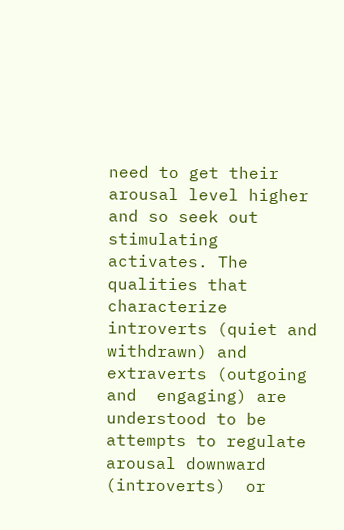need to get their  arousal level higher and so seek out stimulating activates. The qualities that  characterize introverts (quiet and withdrawn) and extraverts (outgoing and  engaging) are understood to be attempts to regulate arousal downward (introverts)  or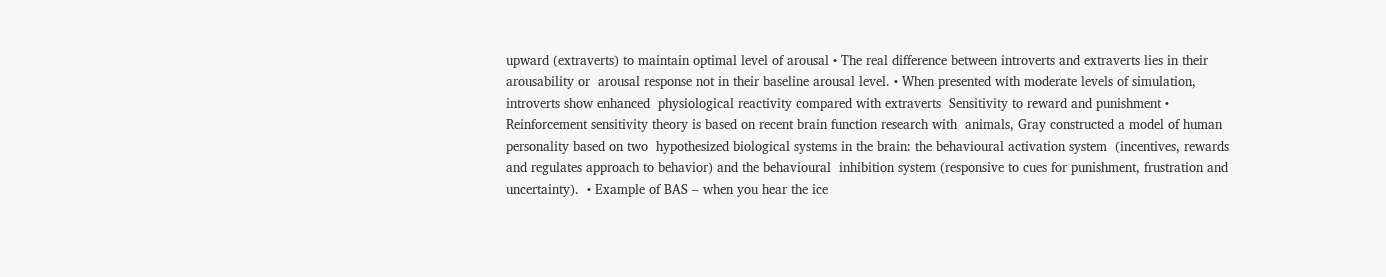upward (extraverts) to maintain optimal level of arousal • The real difference between introverts and extraverts lies in their arousability or  arousal response not in their baseline arousal level. • When presented with moderate levels of simulation, introverts show enhanced  physiological reactivity compared with extraverts  Sensitivity to reward and punishment • Reinforcement sensitivity theory is based on recent brain function research with  animals, Gray constructed a model of human personality based on two  hypothesized biological systems in the brain: the behavioural activation system  (incentives, rewards and regulates approach to behavior) and the behavioural  inhibition system (responsive to cues for punishment, frustration and  uncertainty).  • Example of BAS – when you hear the ice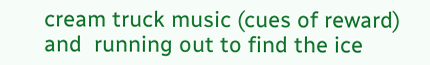cream truck music (cues of reward) and  running out to find the ice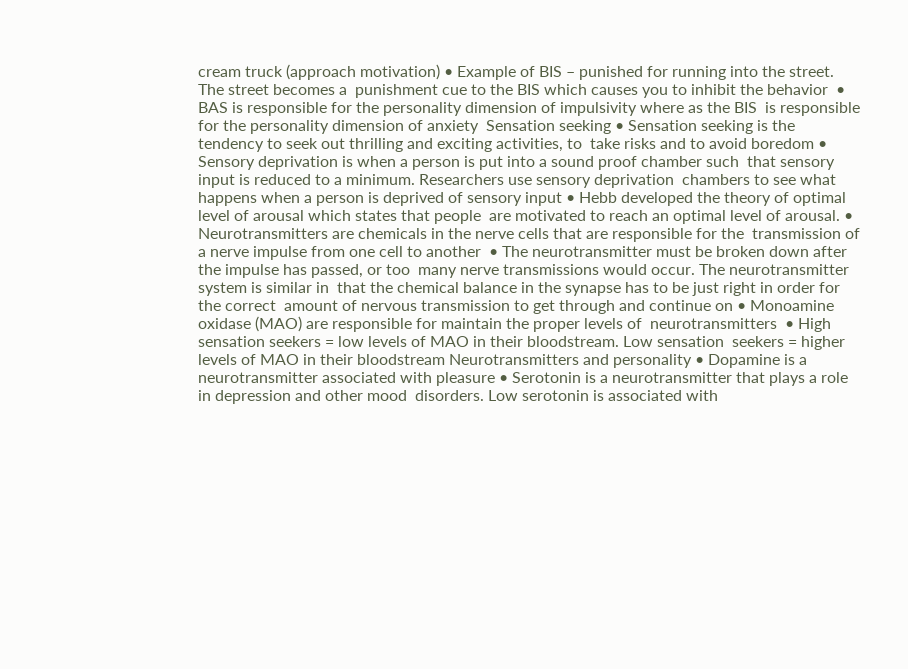cream truck (approach motivation) • Example of BIS – punished for running into the street. The street becomes a  punishment cue to the BIS which causes you to inhibit the behavior  • BAS is responsible for the personality dimension of impulsivity where as the BIS  is responsible for the personality dimension of anxiety  Sensation seeking • Sensation seeking is the tendency to seek out thrilling and exciting activities, to  take risks and to avoid boredom • Sensory deprivation is when a person is put into a sound proof chamber such  that sensory input is reduced to a minimum. Researchers use sensory deprivation  chambers to see what happens when a person is deprived of sensory input • Hebb developed the theory of optimal level of arousal which states that people  are motivated to reach an optimal level of arousal. • Neurotransmitters are chemicals in the nerve cells that are responsible for the  transmission of a nerve impulse from one cell to another  • The neurotransmitter must be broken down after the impulse has passed, or too  many nerve transmissions would occur. The neurotransmitter system is similar in  that the chemical balance in the synapse has to be just right in order for the correct  amount of nervous transmission to get through and continue on • Monoamine oxidase (MAO) are responsible for maintain the proper levels of  neurotransmitters  • High sensation seekers = low levels of MAO in their bloodstream. Low sensation  seekers = higher levels of MAO in their bloodstream Neurotransmitters and personality • Dopamine is a neurotransmitter associated with pleasure • Serotonin is a neurotransmitter that plays a role in depression and other mood  disorders. Low serotonin is associated with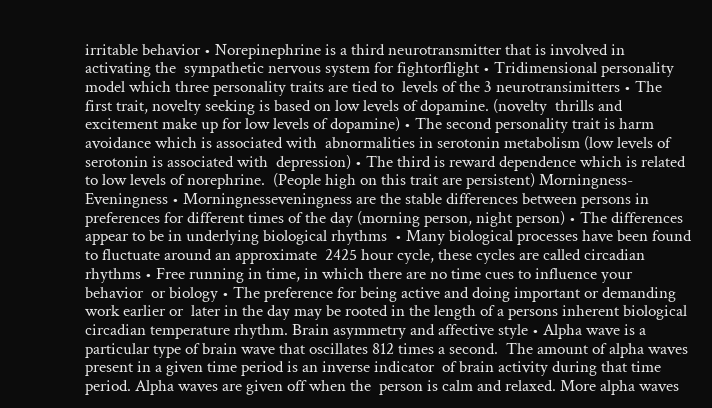irritable behavior • Norepinephrine is a third neurotransmitter that is involved in activating the  sympathetic nervous system for fightorflight • Tridimensional personality model which three personality traits are tied to  levels of the 3 neurotransimitters • The first trait, novelty seeking is based on low levels of dopamine. (novelty  thrills and excitement make up for low levels of dopamine) • The second personality trait is harm avoidance which is associated with  abnormalities in serotonin metabolism (low levels of serotonin is associated with  depression) • The third is reward dependence which is related to low levels of norephrine.  (People high on this trait are persistent) Morningness-Eveningness • Morningnesseveningness are the stable differences between persons in  preferences for different times of the day (morning person, night person) • The differences appear to be in underlying biological rhythms  • Many biological processes have been found to fluctuate around an approximate  2425 hour cycle, these cycles are called circadian rhythms • Free running in time, in which there are no time cues to influence your behavior  or biology • The preference for being active and doing important or demanding work earlier or  later in the day may be rooted in the length of a persons inherent biological  circadian temperature rhythm. Brain asymmetry and affective style • Alpha wave is a particular type of brain wave that oscillates 812 times a second.  The amount of alpha waves present in a given time period is an inverse indicator  of brain activity during that time period. Alpha waves are given off when the  person is calm and relaxed. More alpha waves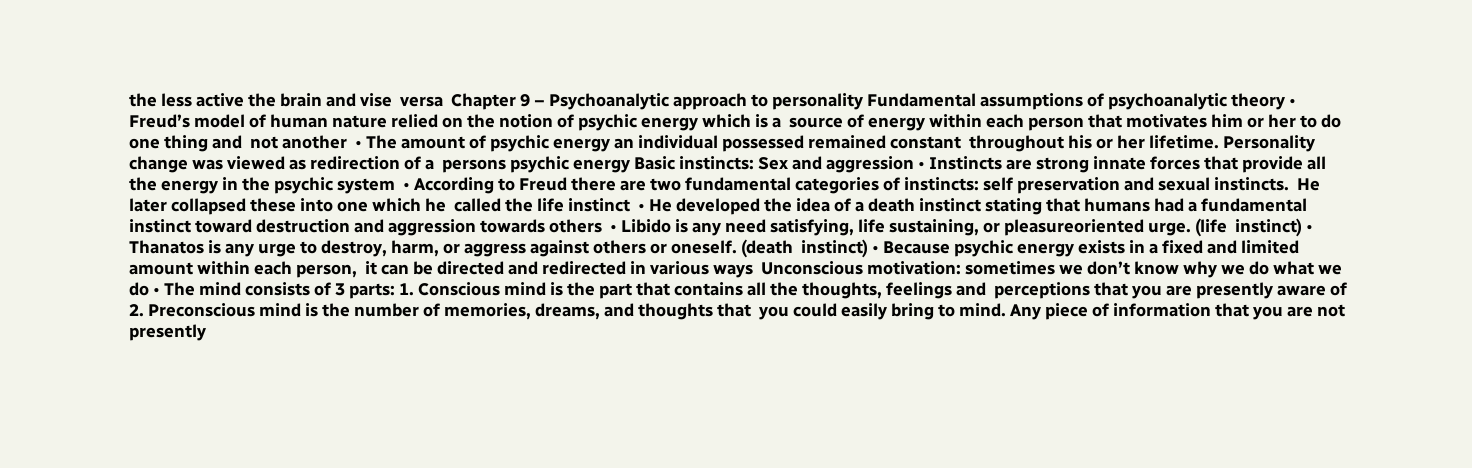the less active the brain and vise  versa  Chapter 9 – Psychoanalytic approach to personality Fundamental assumptions of psychoanalytic theory • Freud’s model of human nature relied on the notion of psychic energy which is a  source of energy within each person that motivates him or her to do one thing and  not another  • The amount of psychic energy an individual possessed remained constant  throughout his or her lifetime. Personality change was viewed as redirection of a  persons psychic energy Basic instincts: Sex and aggression • Instincts are strong innate forces that provide all the energy in the psychic system  • According to Freud there are two fundamental categories of instincts: self preservation and sexual instincts.  He later collapsed these into one which he  called the life instinct  • He developed the idea of a death instinct stating that humans had a fundamental  instinct toward destruction and aggression towards others  • Libido is any need satisfying, life sustaining, or pleasureoriented urge. (life  instinct) • Thanatos is any urge to destroy, harm, or aggress against others or oneself. (death  instinct) • Because psychic energy exists in a fixed and limited amount within each person,  it can be directed and redirected in various ways  Unconscious motivation: sometimes we don’t know why we do what we do • The mind consists of 3 parts: 1. Conscious mind is the part that contains all the thoughts, feelings and  perceptions that you are presently aware of 2. Preconscious mind is the number of memories, dreams, and thoughts that  you could easily bring to mind. Any piece of information that you are not  presently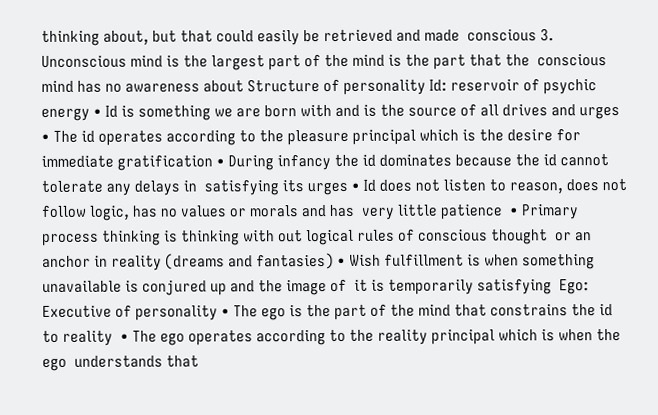thinking about, but that could easily be retrieved and made  conscious 3. Unconscious mind is the largest part of the mind is the part that the  conscious mind has no awareness about Structure of personality Id: reservoir of psychic energy • Id is something we are born with and is the source of all drives and urges  • The id operates according to the pleasure principal which is the desire for  immediate gratification • During infancy the id dominates because the id cannot tolerate any delays in  satisfying its urges • Id does not listen to reason, does not follow logic, has no values or morals and has  very little patience  • Primary process thinking is thinking with out logical rules of conscious thought  or an anchor in reality (dreams and fantasies) • Wish fulfillment is when something unavailable is conjured up and the image of  it is temporarily satisfying  Ego: Executive of personality • The ego is the part of the mind that constrains the id to reality  • The ego operates according to the reality principal which is when the ego  understands that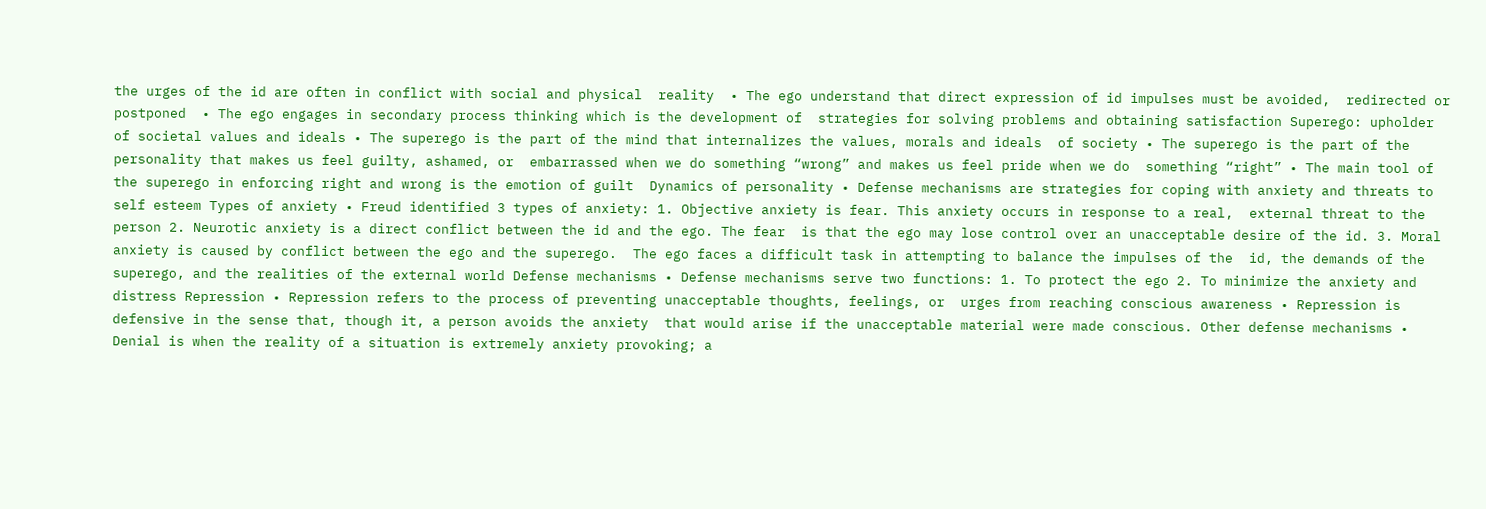the urges of the id are often in conflict with social and physical  reality  • The ego understand that direct expression of id impulses must be avoided,  redirected or postponed  • The ego engages in secondary process thinking which is the development of  strategies for solving problems and obtaining satisfaction Superego: upholder of societal values and ideals • The superego is the part of the mind that internalizes the values, morals and ideals  of society • The superego is the part of the personality that makes us feel guilty, ashamed, or  embarrassed when we do something “wrong” and makes us feel pride when we do  something “right” • The main tool of the superego in enforcing right and wrong is the emotion of guilt  Dynamics of personality • Defense mechanisms are strategies for coping with anxiety and threats to self esteem Types of anxiety • Freud identified 3 types of anxiety: 1. Objective anxiety is fear. This anxiety occurs in response to a real,  external threat to the person 2. Neurotic anxiety is a direct conflict between the id and the ego. The fear  is that the ego may lose control over an unacceptable desire of the id. 3. Moral anxiety is caused by conflict between the ego and the superego.  The ego faces a difficult task in attempting to balance the impulses of the  id, the demands of the superego, and the realities of the external world Defense mechanisms • Defense mechanisms serve two functions: 1. To protect the ego 2. To minimize the anxiety and distress Repression • Repression refers to the process of preventing unacceptable thoughts, feelings, or  urges from reaching conscious awareness • Repression is defensive in the sense that, though it, a person avoids the anxiety  that would arise if the unacceptable material were made conscious. Other defense mechanisms • Denial is when the reality of a situation is extremely anxiety provoking; a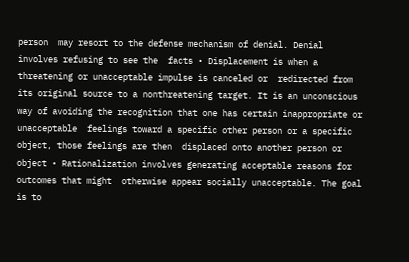person  may resort to the defense mechanism of denial. Denial involves refusing to see the  facts • Displacement is when a threatening or unacceptable impulse is canceled or  redirected from its original source to a nonthreatening target. It is an unconscious  way of avoiding the recognition that one has certain inappropriate or unacceptable  feelings toward a specific other person or a specific object, those feelings are then  displaced onto another person or object • Rationalization involves generating acceptable reasons for outcomes that might  otherwise appear socially unacceptable. The goal is to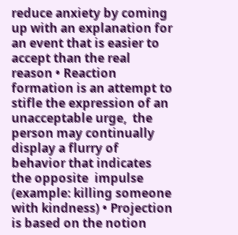reduce anxiety by coming  up with an explanation for an event that is easier to accept than the real reason • Reaction formation is an attempt to stifle the expression of an unacceptable urge,  the person may continually display a flurry of behavior that indicates the opposite  impulse (example: killing someone with kindness) • Projection is based on the notion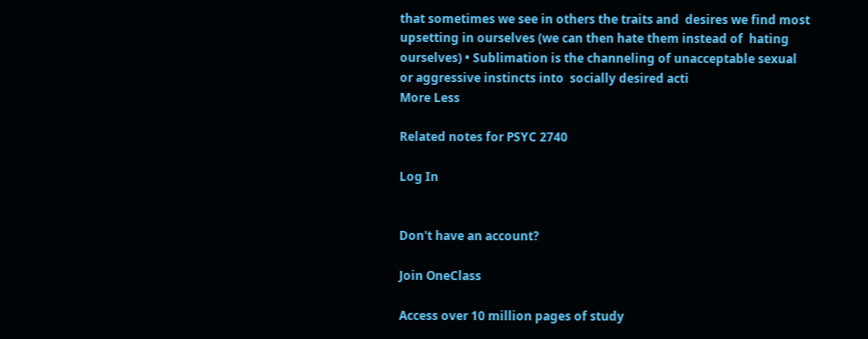that sometimes we see in others the traits and  desires we find most upsetting in ourselves (we can then hate them instead of  hating ourselves) • Sublimation is the channeling of unacceptable sexual or aggressive instincts into  socially desired acti
More Less

Related notes for PSYC 2740

Log In


Don't have an account?

Join OneClass

Access over 10 million pages of study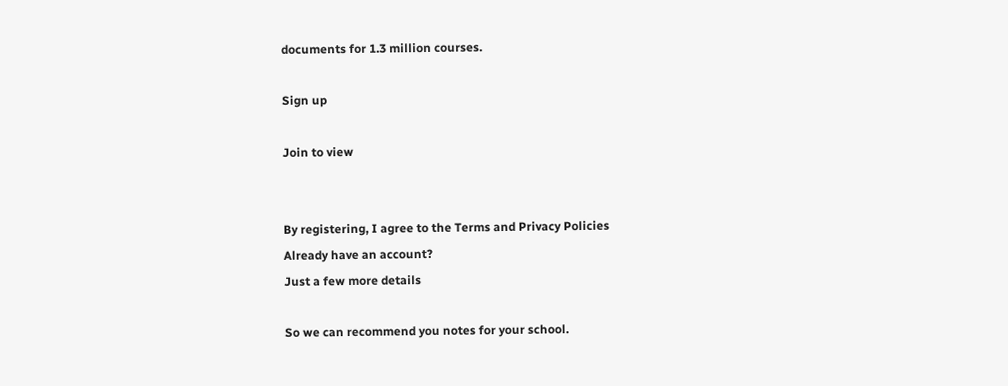documents for 1.3 million courses.

Sign up

Join to view


By registering, I agree to the Terms and Privacy Policies
Already have an account?
Just a few more details

So we can recommend you notes for your school.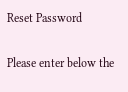Reset Password

Please enter below the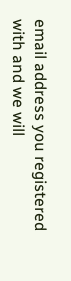email address you registered with and we will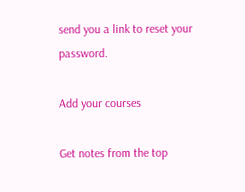send you a link to reset your password.

Add your courses

Get notes from the top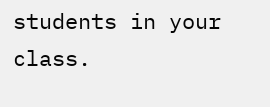students in your class.